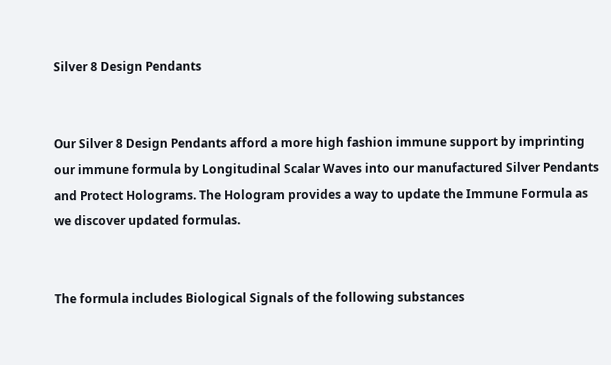Silver 8 Design Pendants


Our Silver 8 Design Pendants afford a more high fashion immune support by imprinting our immune formula by Longitudinal Scalar Waves into our manufactured Silver Pendants and Protect Holograms. The Hologram provides a way to update the Immune Formula as we discover updated formulas.


The formula includes Biological Signals of the following substances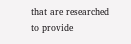that are researched to provide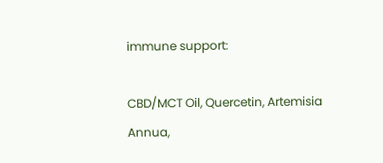immune support:

CBD/MCT Oil, Quercetin, Artemisia Annua,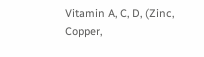Vitamin A, C, D, (Zinc, Copper,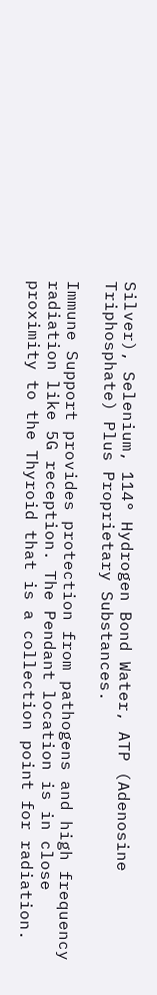Silver), Selenium, 114° Hydrogen Bond Water, ATP (Adenosine Triphosphate) Plus Proprietary Substances.

Immune Support provides protection from pathogens and high frequency radiation like 5G reception. The Pendant location is in close proximity to the Thyroid that is a collection point for radiation.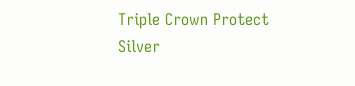Triple Crown Protect Silver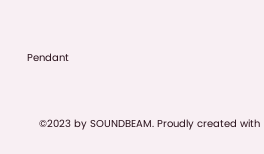Pendant


    ©2023 by SOUNDBEAM. Proudly created with